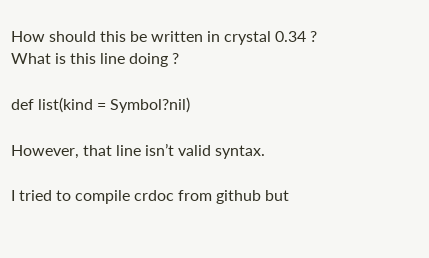How should this be written in crystal 0.34 ?
What is this line doing ?

def list(kind = Symbol?nil)

However, that line isn’t valid syntax.

I tried to compile crdoc from github but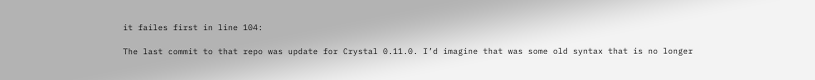it failes first in line 104:

The last commit to that repo was update for Crystal 0.11.0. I’d imagine that was some old syntax that is no longer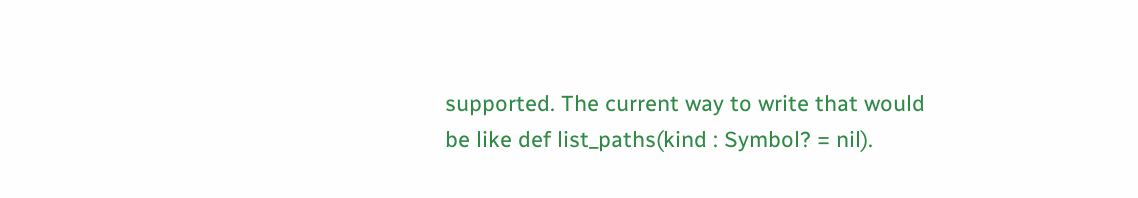supported. The current way to write that would be like def list_paths(kind : Symbol? = nil).